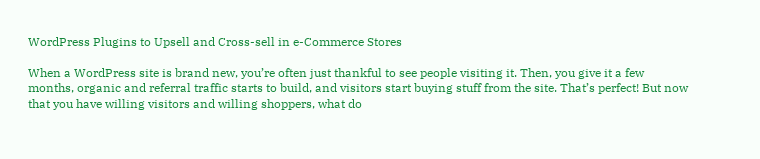WordPress Plugins to Upsell and Cross-sell in e-Commerce Stores

When a WordPress site is brand new, you’re often just thankful to see people visiting it. Then, you give it a few months, organic and referral traffic starts to build, and visitors start buying stuff from the site. That’s perfect! But now that you have willing visitors and willing shoppers, what do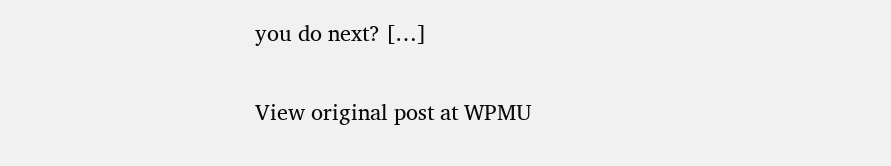you do next? […]

View original post at WPMU